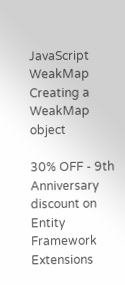JavaScript WeakMap Creating a WeakMap object

30% OFF - 9th Anniversary discount on Entity Framework Extensions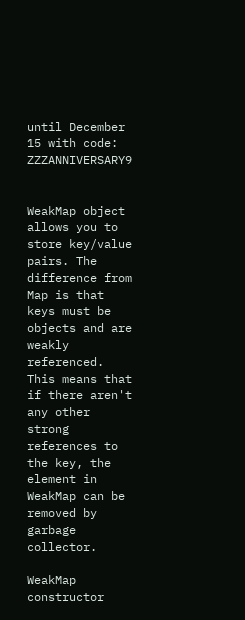until December 15 with code: ZZZANNIVERSARY9


WeakMap object allows you to store key/value pairs. The difference from Map is that keys must be objects and are weakly referenced. This means that if there aren't any other strong references to the key, the element in WeakMap can be removed by garbage collector.

WeakMap constructor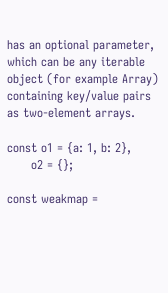has an optional parameter, which can be any iterable object (for example Array) containing key/value pairs as two-element arrays.

const o1 = {a: 1, b: 2},
      o2 = {};

const weakmap =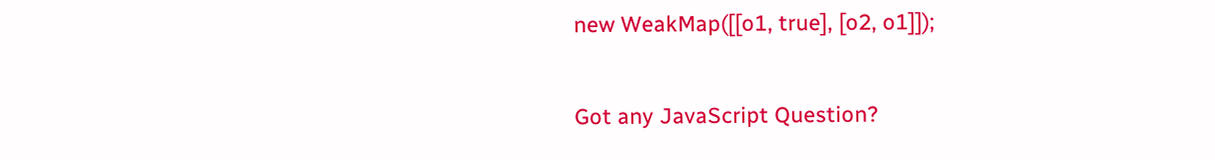new WeakMap([[o1, true], [o2, o1]]);

Got any JavaScript Question?